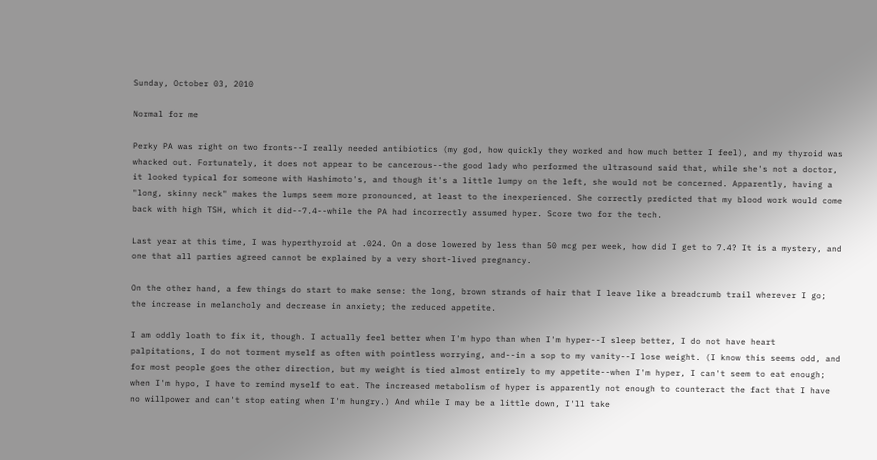Sunday, October 03, 2010

Normal for me

Perky PA was right on two fronts--I really needed antibiotics (my god, how quickly they worked and how much better I feel), and my thyroid was whacked out. Fortunately, it does not appear to be cancerous--the good lady who performed the ultrasound said that, while she's not a doctor, it looked typical for someone with Hashimoto's, and though it's a little lumpy on the left, she would not be concerned. Apparently, having a "long, skinny neck" makes the lumps seem more pronounced, at least to the inexperienced. She correctly predicted that my blood work would come back with high TSH, which it did--7.4--while the PA had incorrectly assumed hyper. Score two for the tech.

Last year at this time, I was hyperthyroid at .024. On a dose lowered by less than 50 mcg per week, how did I get to 7.4? It is a mystery, and one that all parties agreed cannot be explained by a very short-lived pregnancy.

On the other hand, a few things do start to make sense: the long, brown strands of hair that I leave like a breadcrumb trail wherever I go; the increase in melancholy and decrease in anxiety; the reduced appetite.

I am oddly loath to fix it, though. I actually feel better when I'm hypo than when I'm hyper--I sleep better, I do not have heart palpitations, I do not torment myself as often with pointless worrying, and--in a sop to my vanity--I lose weight. (I know this seems odd, and for most people goes the other direction, but my weight is tied almost entirely to my appetite--when I'm hyper, I can't seem to eat enough; when I'm hypo, I have to remind myself to eat. The increased metabolism of hyper is apparently not enough to counteract the fact that I have no willpower and can't stop eating when I'm hungry.) And while I may be a little down, I'll take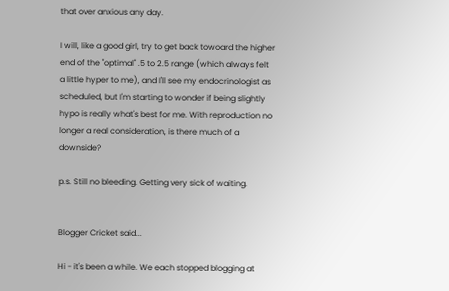that over anxious any day.

I will, like a good girl, try to get back towoard the higher end of the "optimal" .5 to 2.5 range (which always felt a little hyper to me), and I'll see my endocrinologist as scheduled, but I'm starting to wonder if being slightly hypo is really what's best for me. With reproduction no longer a real consideration, is there much of a downside?

p.s. Still no bleeding. Getting very sick of waiting.


Blogger Cricket said...

Hi - it's been a while. We each stopped blogging at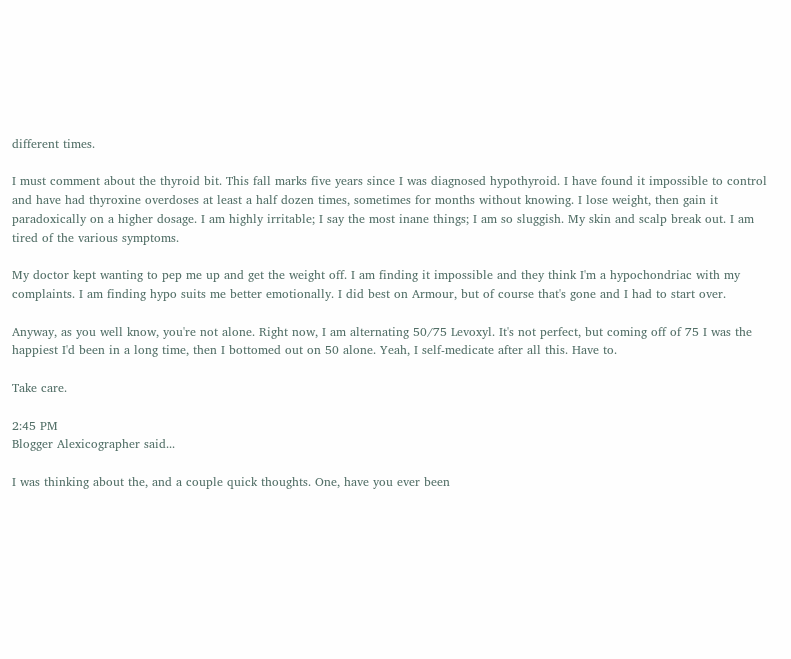different times.

I must comment about the thyroid bit. This fall marks five years since I was diagnosed hypothyroid. I have found it impossible to control and have had thyroxine overdoses at least a half dozen times, sometimes for months without knowing. I lose weight, then gain it paradoxically on a higher dosage. I am highly irritable; I say the most inane things; I am so sluggish. My skin and scalp break out. I am tired of the various symptoms.

My doctor kept wanting to pep me up and get the weight off. I am finding it impossible and they think I'm a hypochondriac with my complaints. I am finding hypo suits me better emotionally. I did best on Armour, but of course that's gone and I had to start over.

Anyway, as you well know, you're not alone. Right now, I am alternating 50/75 Levoxyl. It's not perfect, but coming off of 75 I was the happiest I'd been in a long time, then I bottomed out on 50 alone. Yeah, I self-medicate after all this. Have to.

Take care.

2:45 PM
Blogger Alexicographer said...

I was thinking about the, and a couple quick thoughts. One, have you ever been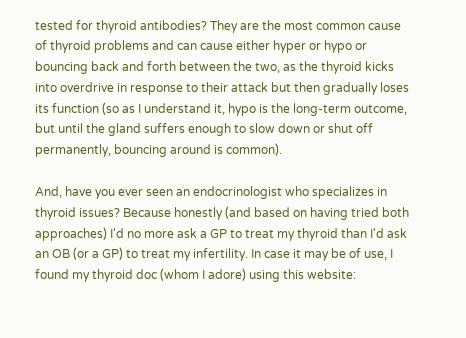tested for thyroid antibodies? They are the most common cause of thyroid problems and can cause either hyper or hypo or bouncing back and forth between the two, as the thyroid kicks into overdrive in response to their attack but then gradually loses its function (so as I understand it, hypo is the long-term outcome, but until the gland suffers enough to slow down or shut off permanently, bouncing around is common).

And, have you ever seen an endocrinologist who specializes in thyroid issues? Because honestly (and based on having tried both approaches) I'd no more ask a GP to treat my thyroid than I'd ask an OB (or a GP) to treat my infertility. In case it may be of use, I found my thyroid doc (whom I adore) using this website: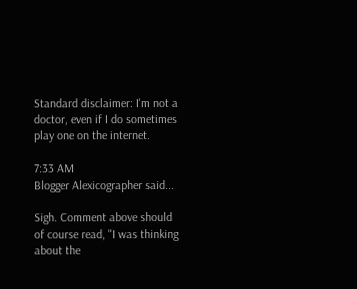Standard disclaimer: I'm not a doctor, even if I do sometimes play one on the internet.

7:33 AM
Blogger Alexicographer said...

Sigh. Comment above should of course read, "I was thinking about the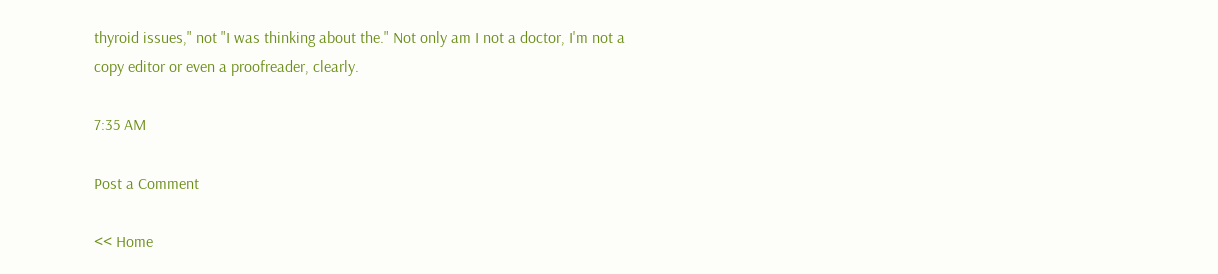thyroid issues," not "I was thinking about the." Not only am I not a doctor, I'm not a copy editor or even a proofreader, clearly.

7:35 AM

Post a Comment

<< Home